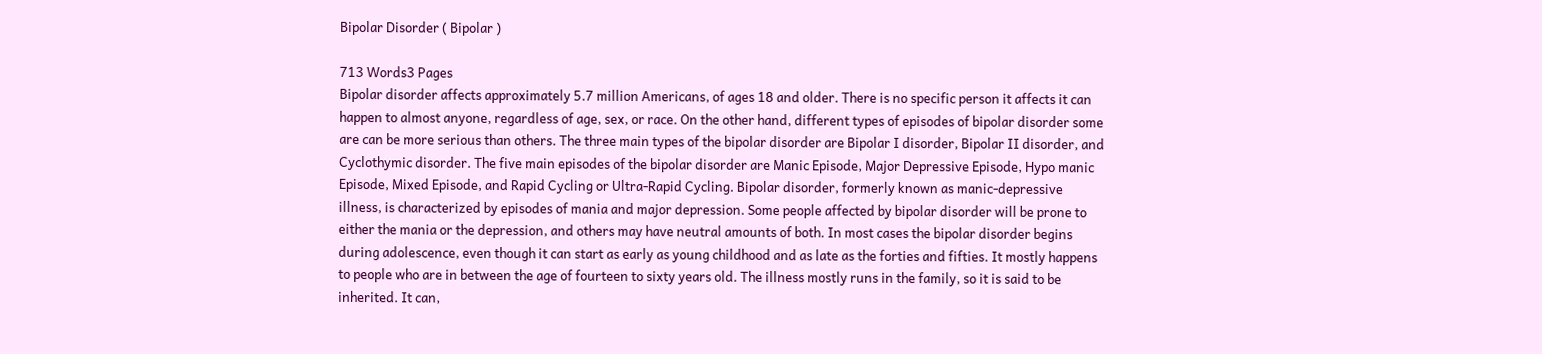Bipolar Disorder ( Bipolar )

713 Words3 Pages
Bipolar disorder affects approximately 5.7 million Americans, of ages 18 and older. There is no specific person it affects it can happen to almost anyone, regardless of age, sex, or race. On the other hand, different types of episodes of bipolar disorder some are can be more serious than others. The three main types of the bipolar disorder are Bipolar I disorder, Bipolar II disorder, and Cyclothymic disorder. The five main episodes of the bipolar disorder are Manic Episode, Major Depressive Episode, Hypo manic Episode, Mixed Episode, and Rapid Cycling or Ultra-Rapid Cycling. Bipolar disorder, formerly known as manic-depressive illness, is characterized by episodes of mania and major depression. Some people affected by bipolar disorder will be prone to either the mania or the depression, and others may have neutral amounts of both. In most cases the bipolar disorder begins during adolescence, even though it can start as early as young childhood and as late as the forties and fifties. It mostly happens to people who are in between the age of fourteen to sixty years old. The illness mostly runs in the family, so it is said to be inherited. It can,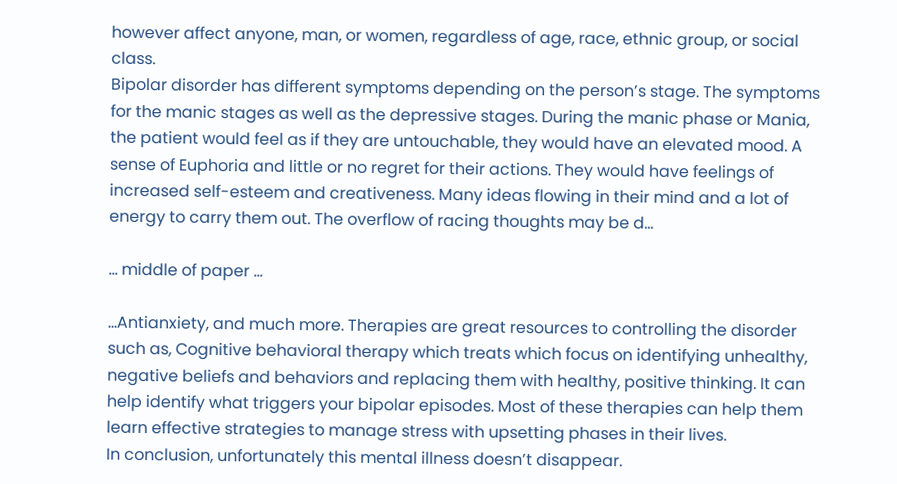however affect anyone, man, or women, regardless of age, race, ethnic group, or social class.
Bipolar disorder has different symptoms depending on the person’s stage. The symptoms for the manic stages as well as the depressive stages. During the manic phase or Mania, the patient would feel as if they are untouchable, they would have an elevated mood. A sense of Euphoria and little or no regret for their actions. They would have feelings of increased self-esteem and creativeness. Many ideas flowing in their mind and a lot of energy to carry them out. The overflow of racing thoughts may be d...

... middle of paper ...

...Antianxiety, and much more. Therapies are great resources to controlling the disorder such as, Cognitive behavioral therapy which treats which focus on identifying unhealthy, negative beliefs and behaviors and replacing them with healthy, positive thinking. It can help identify what triggers your bipolar episodes. Most of these therapies can help them learn effective strategies to manage stress with upsetting phases in their lives.
In conclusion, unfortunately this mental illness doesn’t disappear.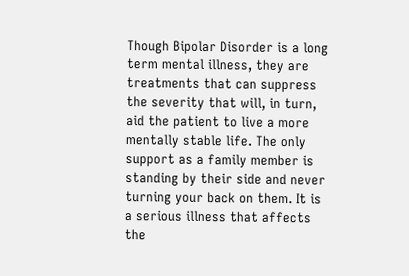Though Bipolar Disorder is a long term mental illness, they are treatments that can suppress the severity that will, in turn, aid the patient to live a more mentally stable life. The only support as a family member is standing by their side and never turning your back on them. It is a serious illness that affects the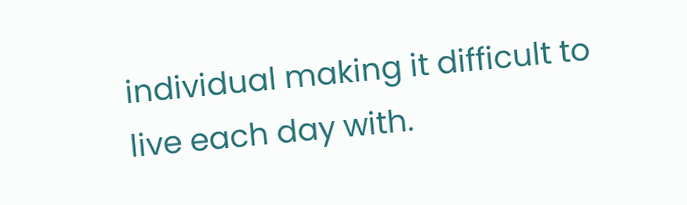individual making it difficult to live each day with.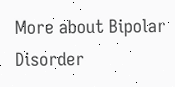More about Bipolar Disorder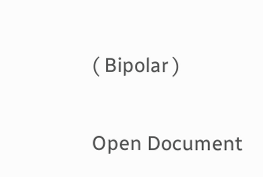( Bipolar )

Open Document